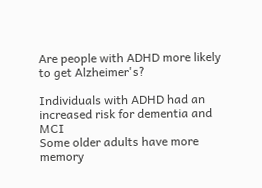Are people with ADHD more likely to get Alzheimer's?

Individuals with ADHD had an increased risk for dementia and MCI
Some older adults have more memory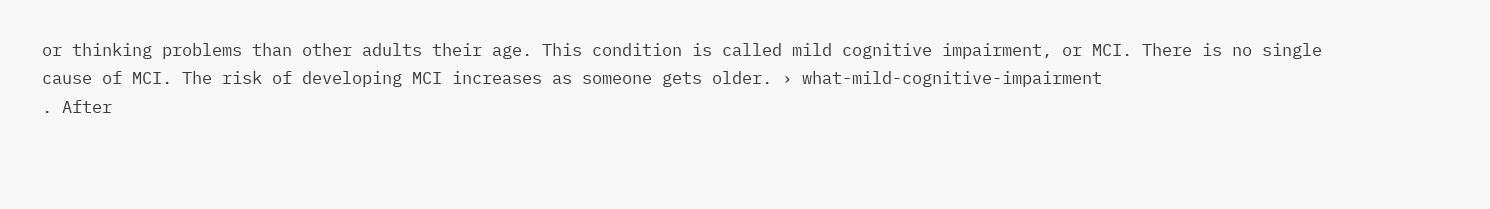or thinking problems than other adults their age. This condition is called mild cognitive impairment, or MCI. There is no single cause of MCI. The risk of developing MCI increases as someone gets older. › what-mild-cognitive-impairment
. After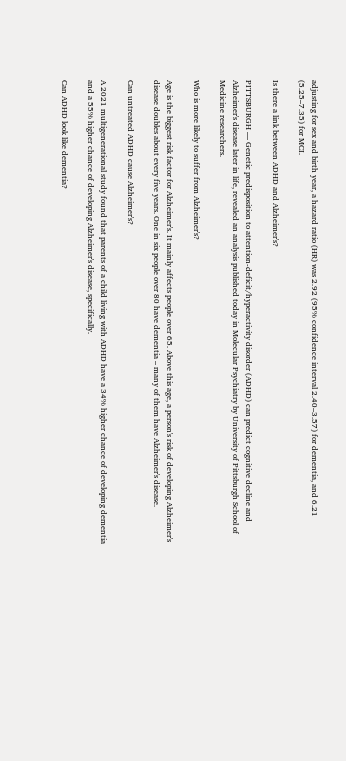adjusting for sex and birth year, a hazard ratio (HR) was 2.92 (95% confidence interval 2.40–3.57) for dementia, and 6.21 (5.25–7.35) for MCI.

Is there a link between ADHD and Alzheimer's?

PITTSBURGH — Genetic predisposition to attention-deficit/hyperactivity disorder (ADHD) can predict cognitive decline and Alzheimer's disease later in life, revealed an analysis published today in Molecular Psychiatry by University of Pittsburgh School of Medicine researchers.

Who is more likely to suffer from Alzheimer's?

Age is the biggest risk factor for Alzheimer's. It mainly affects people over 65. Above this age, a person's risk of developing Alzheimer's disease doubles about every five years. One in six people over 80 have dementia – many of them have Alzheimer's disease.

Can untreated ADHD cause Alzheimer's?

A 2021 multigenerational study found that parents of a child living with ADHD have a 34% higher chance of developing dementia and a 55% higher chance of developing Alzheimer's disease, specifically.

Can ADHD look like dementia?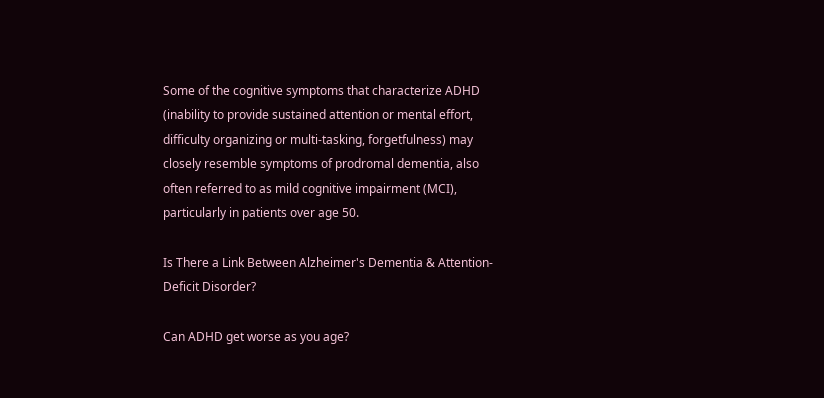Some of the cognitive symptoms that characterize ADHD (inability to provide sustained attention or mental effort, difficulty organizing or multi-tasking, forgetfulness) may closely resemble symptoms of prodromal dementia, also often referred to as mild cognitive impairment (MCI), particularly in patients over age 50.

Is There a Link Between Alzheimer's Dementia & Attention-Deficit Disorder?

Can ADHD get worse as you age?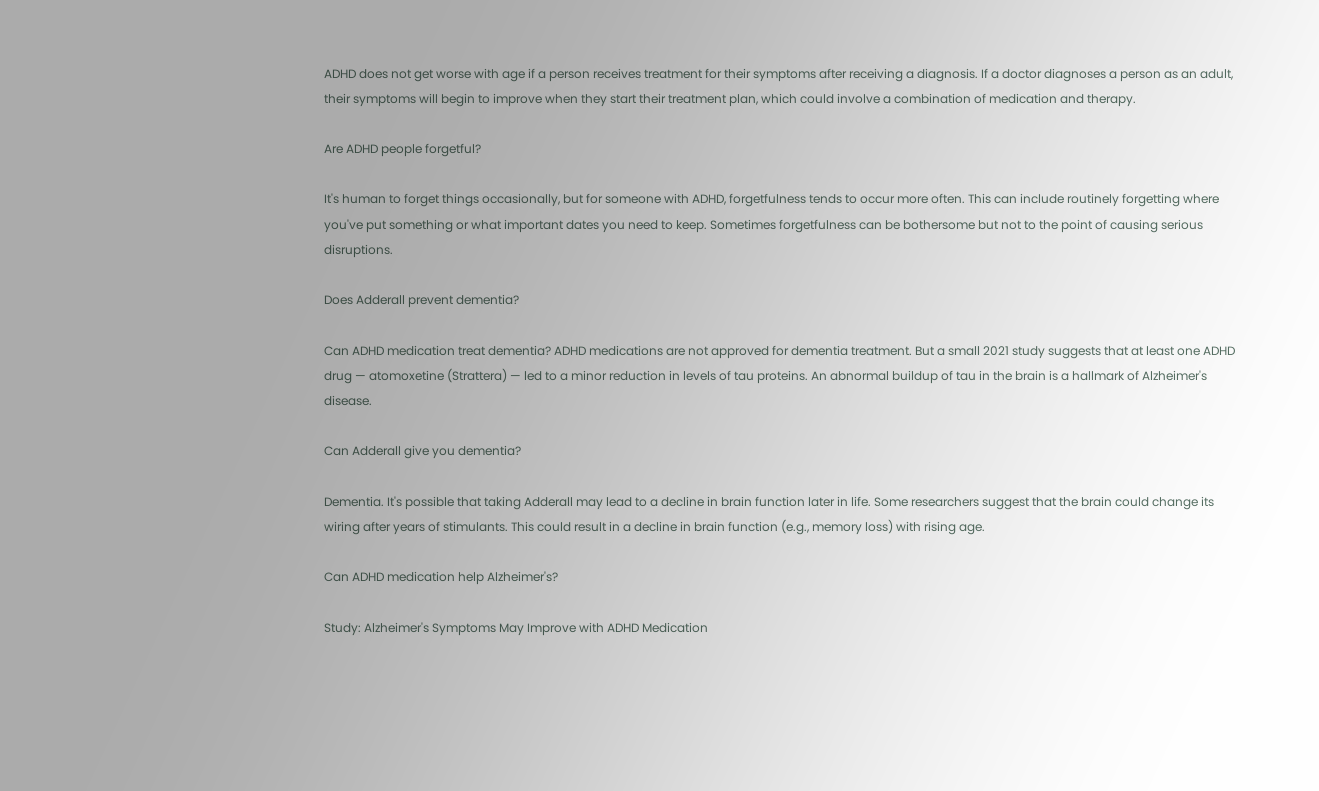ADHD does not get worse with age if a person receives treatment for their symptoms after receiving a diagnosis. If a doctor diagnoses a person as an adult, their symptoms will begin to improve when they start their treatment plan, which could involve a combination of medication and therapy.

Are ADHD people forgetful?

It's human to forget things occasionally, but for someone with ADHD, forgetfulness tends to occur more often. This can include routinely forgetting where you've put something or what important dates you need to keep. Sometimes forgetfulness can be bothersome but not to the point of causing serious disruptions.

Does Adderall prevent dementia?

Can ADHD medication treat dementia? ADHD medications are not approved for dementia treatment. But a small 2021 study suggests that at least one ADHD drug — atomoxetine (Strattera) — led to a minor reduction in levels of tau proteins. An abnormal buildup of tau in the brain is a hallmark of Alzheimer's disease.

Can Adderall give you dementia?

Dementia. It's possible that taking Adderall may lead to a decline in brain function later in life. Some researchers suggest that the brain could change its wiring after years of stimulants. This could result in a decline in brain function (e.g., memory loss) with rising age.

Can ADHD medication help Alzheimer's?

Study: Alzheimer's Symptoms May Improve with ADHD Medication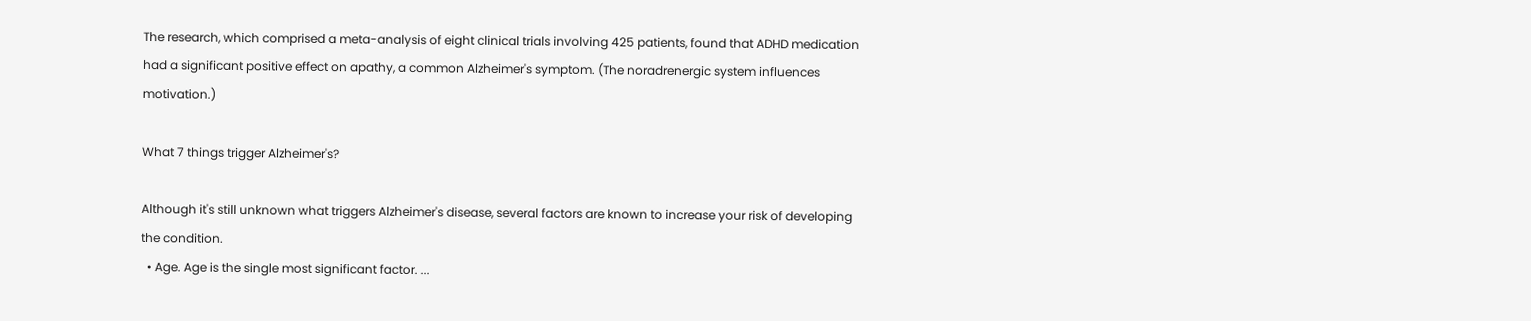The research, which comprised a meta-analysis of eight clinical trials involving 425 patients, found that ADHD medication had a significant positive effect on apathy, a common Alzheimer's symptom. (The noradrenergic system influences motivation.)

What 7 things trigger Alzheimer's?

Although it's still unknown what triggers Alzheimer's disease, several factors are known to increase your risk of developing the condition.
  • Age. Age is the single most significant factor. ...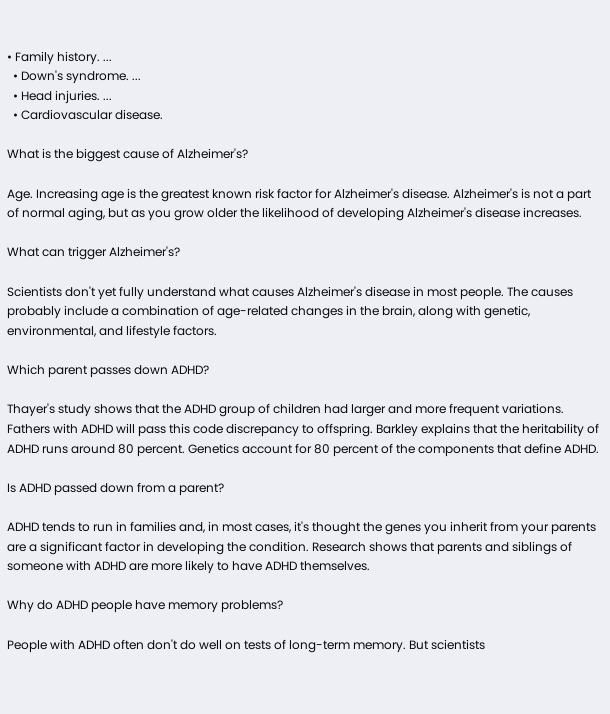• Family history. ...
  • Down's syndrome. ...
  • Head injuries. ...
  • Cardiovascular disease.

What is the biggest cause of Alzheimer's?

Age. Increasing age is the greatest known risk factor for Alzheimer's disease. Alzheimer's is not a part of normal aging, but as you grow older the likelihood of developing Alzheimer's disease increases.

What can trigger Alzheimer's?

Scientists don't yet fully understand what causes Alzheimer's disease in most people. The causes probably include a combination of age-related changes in the brain, along with genetic, environmental, and lifestyle factors.

Which parent passes down ADHD?

Thayer's study shows that the ADHD group of children had larger and more frequent variations. Fathers with ADHD will pass this code discrepancy to offspring. Barkley explains that the heritability of ADHD runs around 80 percent. Genetics account for 80 percent of the components that define ADHD.

Is ADHD passed down from a parent?

ADHD tends to run in families and, in most cases, it's thought the genes you inherit from your parents are a significant factor in developing the condition. Research shows that parents and siblings of someone with ADHD are more likely to have ADHD themselves.

Why do ADHD people have memory problems?

People with ADHD often don't do well on tests of long-term memory. But scientists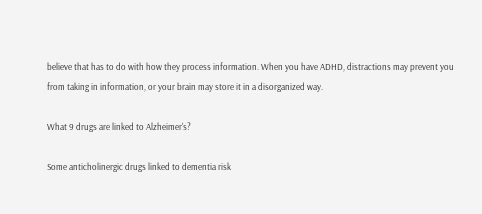believe that has to do with how they process information. When you have ADHD, distractions may prevent you from taking in information, or your brain may store it in a disorganized way.

What 9 drugs are linked to Alzheimer's?

Some anticholinergic drugs linked to dementia risk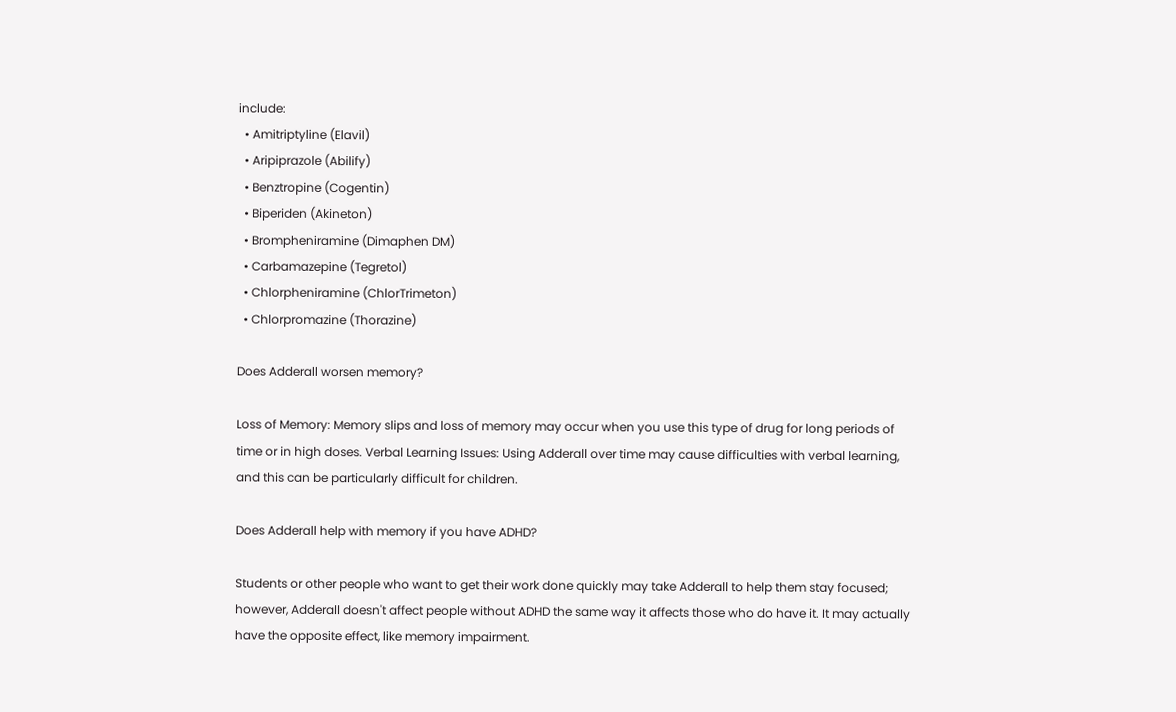include:
  • Amitriptyline (Elavil)
  • Aripiprazole (Abilify)
  • Benztropine (Cogentin)
  • Biperiden (Akineton)
  • Brompheniramine (Dimaphen DM)
  • Carbamazepine (Tegretol)
  • Chlorpheniramine (ChlorTrimeton)
  • Chlorpromazine (Thorazine)

Does Adderall worsen memory?

Loss of Memory: Memory slips and loss of memory may occur when you use this type of drug for long periods of time or in high doses. Verbal Learning Issues: Using Adderall over time may cause difficulties with verbal learning, and this can be particularly difficult for children.

Does Adderall help with memory if you have ADHD?

Students or other people who want to get their work done quickly may take Adderall to help them stay focused; however, Adderall doesn't affect people without ADHD the same way it affects those who do have it. It may actually have the opposite effect, like memory impairment.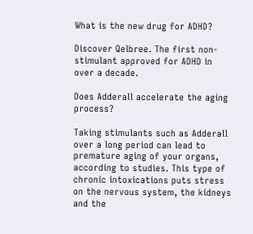What is the new drug for ADHD?

Discover Qelbree. The first non-stimulant approved for ADHD in over a decade.

Does Adderall accelerate the aging process?

Taking stimulants such as Adderall over a long period can lead to premature aging of your organs, according to studies. This type of chronic intoxications puts stress on the nervous system, the kidneys and the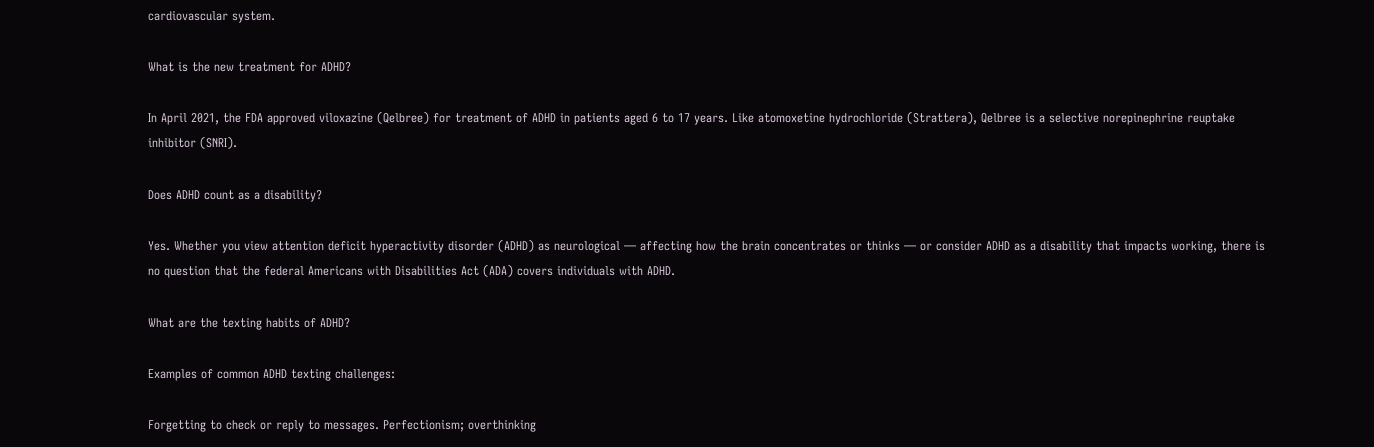cardiovascular system.

What is the new treatment for ADHD?

In April 2021, the FDA approved viloxazine (Qelbree) for treatment of ADHD in patients aged 6 to 17 years. Like atomoxetine hydrochloride (Strattera), Qelbree is a selective norepinephrine reuptake inhibitor (SNRI).

Does ADHD count as a disability?

Yes. Whether you view attention deficit hyperactivity disorder (ADHD) as neurological — affecting how the brain concentrates or thinks — or consider ADHD as a disability that impacts working, there is no question that the federal Americans with Disabilities Act (ADA) covers individuals with ADHD.

What are the texting habits of ADHD?

Examples of common ADHD texting challenges:

Forgetting to check or reply to messages. Perfectionism; overthinking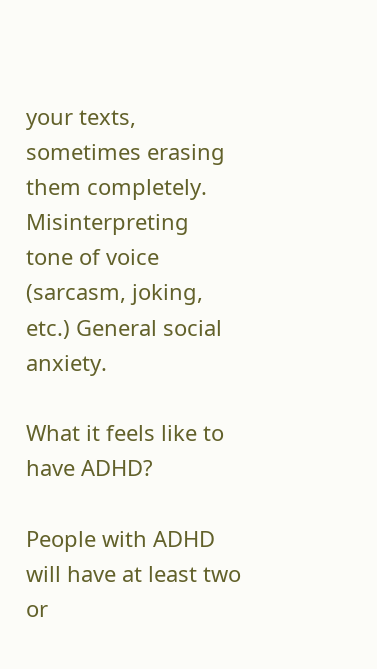your texts, sometimes erasing them completely. Misinterpreting tone of voice (sarcasm, joking, etc.) General social anxiety.

What it feels like to have ADHD?

People with ADHD will have at least two or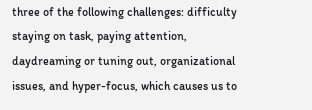three of the following challenges: difficulty staying on task, paying attention, daydreaming or tuning out, organizational issues, and hyper-focus, which causes us to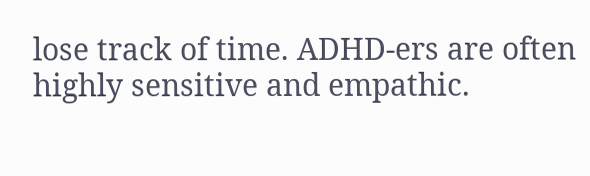lose track of time. ADHD-ers are often highly sensitive and empathic.